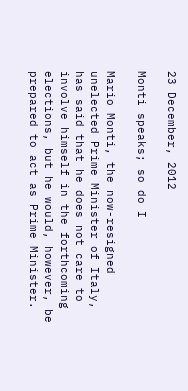23 December, 2012

Monti speaks; so do I

Mario Monti, the now-resigned unelected Prime Minister of Italy, has said that he does not care to involve himself in the forthcoming elections, but he would, however, be prepared to act as Prime Minister.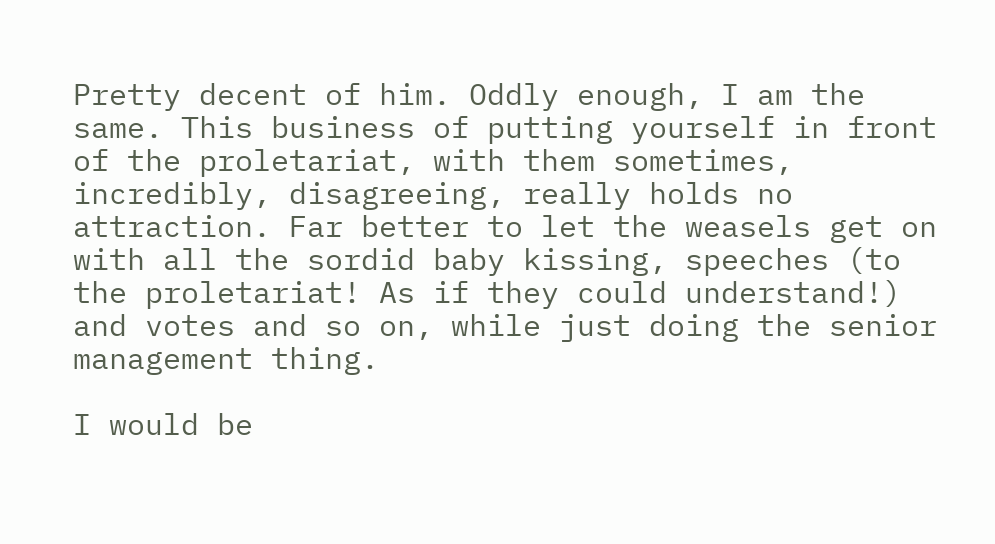Pretty decent of him. Oddly enough, I am the same. This business of putting yourself in front of the proletariat, with them sometimes, incredibly, disagreeing, really holds no attraction. Far better to let the weasels get on with all the sordid baby kissing, speeches (to the proletariat! As if they could understand!) and votes and so on, while just doing the senior management thing.

I would be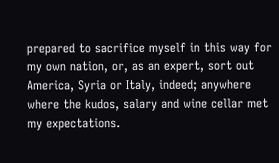prepared to sacrifice myself in this way for my own nation, or, as an expert, sort out America, Syria or Italy, indeed; anywhere where the kudos, salary and wine cellar met my expectations.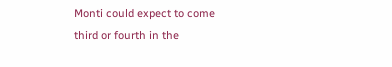Monti could expect to come third or fourth in the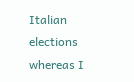Italian elections whereas I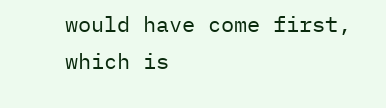would have come first, which is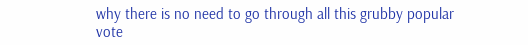why there is no need to go through all this grubby popular vote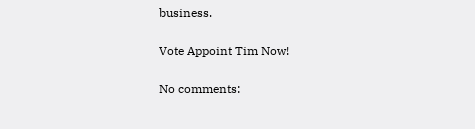business.

Vote Appoint Tim Now!

No comments: